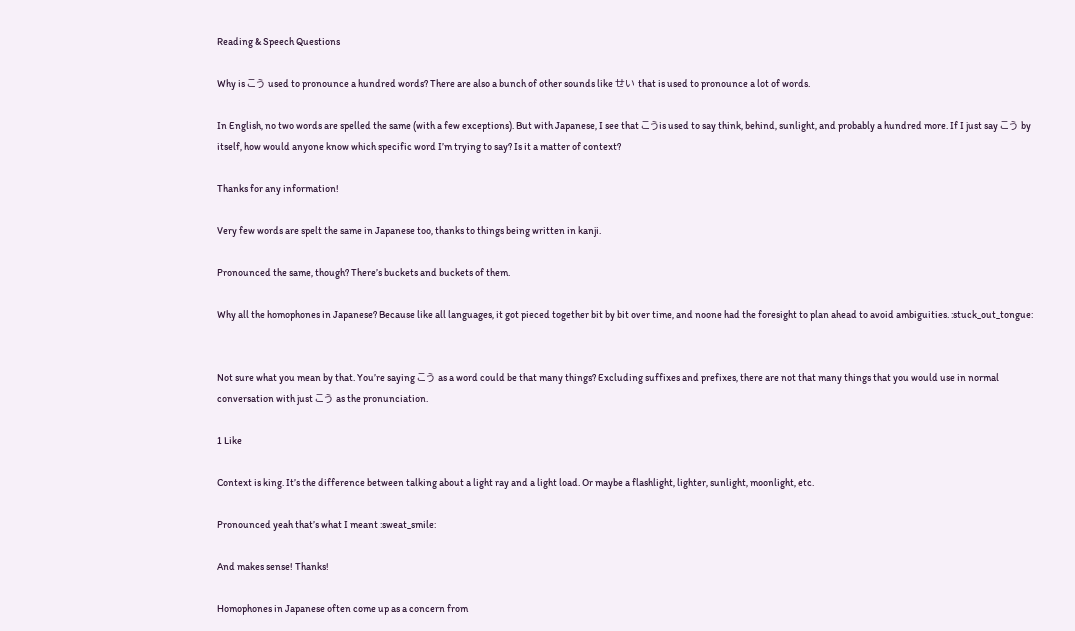Reading & Speech Questions

Why is こう used to pronounce a hundred words? There are also a bunch of other sounds like せい that is used to pronounce a lot of words.

In English, no two words are spelled the same (with a few exceptions). But with Japanese, I see that こうis used to say think, behind, sunlight, and probably a hundred more. If I just say こう by itself, how would anyone know which specific word I’m trying to say? Is it a matter of context?

Thanks for any information!

Very few words are spelt the same in Japanese too, thanks to things being written in kanji.

Pronounced the same, though? There’s buckets and buckets of them.

Why all the homophones in Japanese? Because like all languages, it got pieced together bit by bit over time, and noone had the foresight to plan ahead to avoid ambiguities. :stuck_out_tongue:


Not sure what you mean by that. You’re saying こう as a word could be that many things? Excluding suffixes and prefixes, there are not that many things that you would use in normal conversation with just こう as the pronunciation.

1 Like

Context is king. It’s the difference between talking about a light ray and a light load. Or maybe a flashlight, lighter, sunlight, moonlight, etc.

Pronounced yeah that’s what I meant :sweat_smile:

And makes sense! Thanks!

Homophones in Japanese often come up as a concern from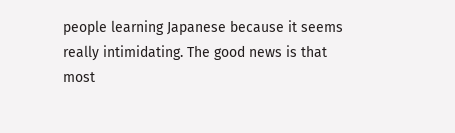people learning Japanese because it seems really intimidating. The good news is that most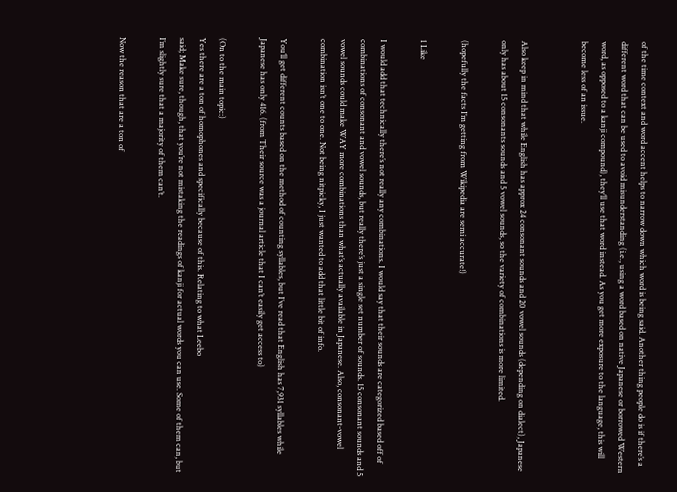of the time context and word accent helps to narrow down which word is being said. Another thing people do is if there’s a different word that can be used to avoid misunderstanding (i.e., using a word based on native Japanese or borrowed Western word, as opposed to a kanji compound), they’ll use that word instead. As you get more exposure to the language, this will become less of an issue.


Also keep in mind that while English has approx 24 consonant sounds and 20 vowel sounds (depending on dialect), Japanese only has about 15 consonants sounds and 5 vowel sounds, so the variety of combinations is more limited.

(hopefully the facts I’m getting from Wikipedia are semi accurate!)

1 Like

I would add that technically there’s not really any combinations. I would say that their sounds are categorized based off of combinations of consonant and vowel sounds, but really there’s just a single set number of sounds. 15 consonant sounds and 5 vowel sounds could make WAY more combinations than what’s actually available in Japanese. Also, consonant-vowel combination isn’t one to one. Not being nitpicky, I just wanted to add that little bit of info.

You’ll get different counts based on the method of counting syllables, but I’ve read that English has 7,931 syllables while Japanese has only 416. (from Their source was a journal article that I can’t easily get access to)

(On to the main topic:)
Yes there are a ton of homophones and specifically because of this. Relating to what Leebo
said; Make sure, though, that you’re not mistaking the readings of kanji for actual words you can use. Some of them can, but I’m slightly sure that a majority of them can’t.

Now the reason that are a ton of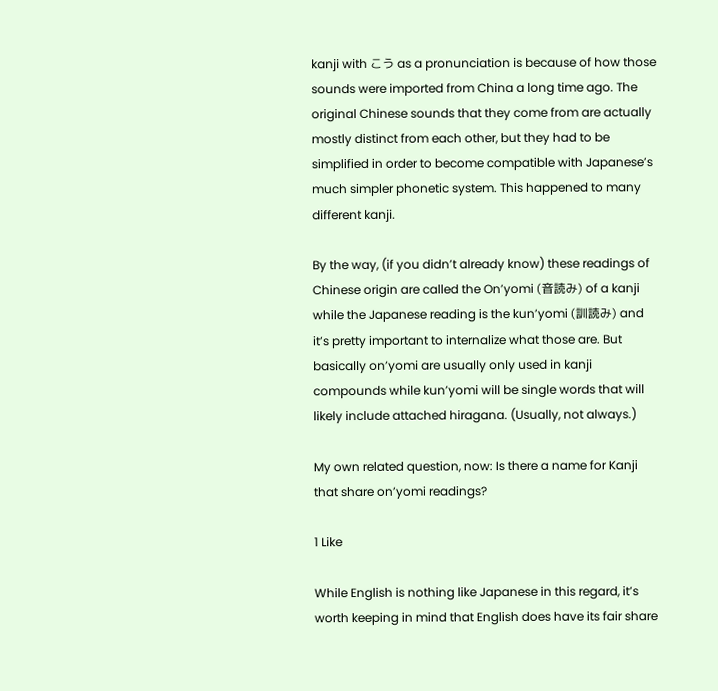kanji with こう as a pronunciation is because of how those sounds were imported from China a long time ago. The original Chinese sounds that they come from are actually mostly distinct from each other, but they had to be simplified in order to become compatible with Japanese’s much simpler phonetic system. This happened to many different kanji.

By the way, (if you didn’t already know) these readings of Chinese origin are called the On’yomi (音読み) of a kanji while the Japanese reading is the kun’yomi (訓読み) and it’s pretty important to internalize what those are. But basically on’yomi are usually only used in kanji compounds while kun’yomi will be single words that will likely include attached hiragana. (Usually, not always.)

My own related question, now: Is there a name for Kanji that share on’yomi readings?

1 Like

While English is nothing like Japanese in this regard, it’s worth keeping in mind that English does have its fair share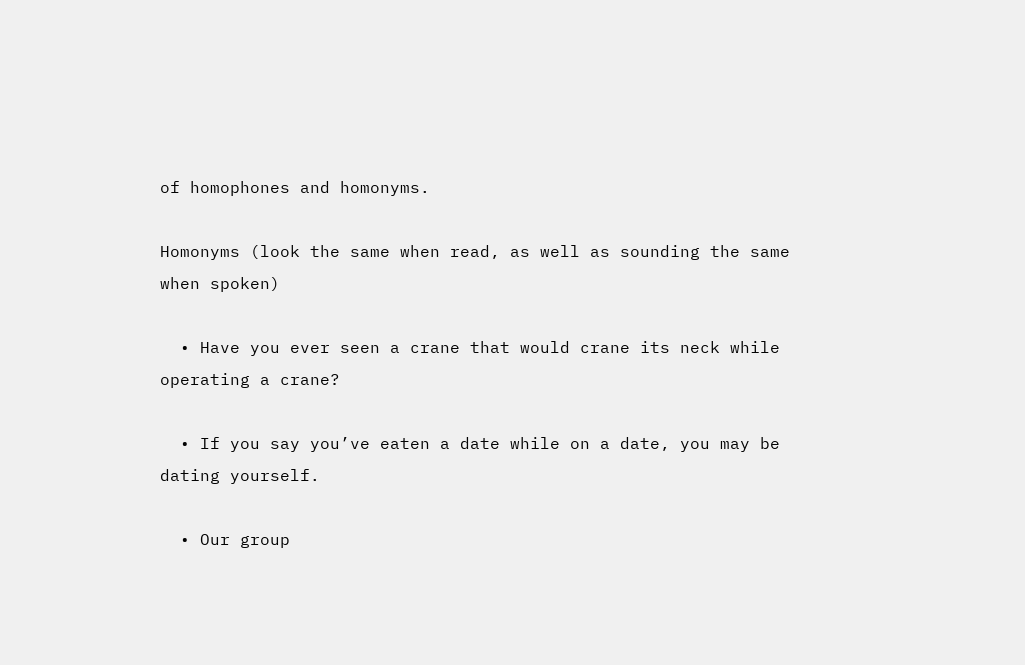of homophones and homonyms.

Homonyms (look the same when read, as well as sounding the same when spoken)

  • Have you ever seen a crane that would crane its neck while operating a crane?

  • If you say you’ve eaten a date while on a date, you may be dating yourself.

  • Our group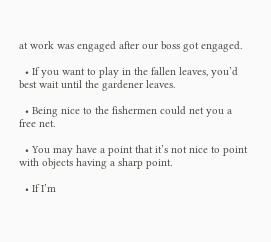at work was engaged after our boss got engaged.

  • If you want to play in the fallen leaves, you’d best wait until the gardener leaves.

  • Being nice to the fishermen could net you a free net.

  • You may have a point that it’s not nice to point with objects having a sharp point.

  • If I’m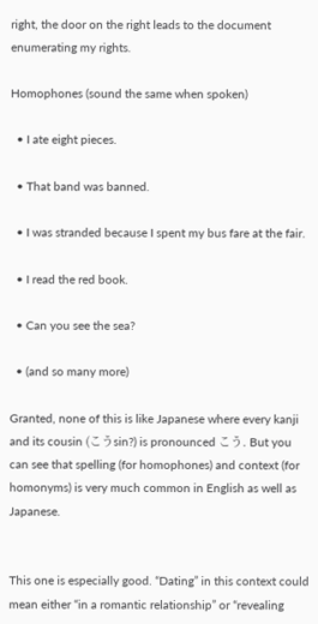right, the door on the right leads to the document enumerating my rights.

Homophones (sound the same when spoken)

  • I ate eight pieces.

  • That band was banned.

  • I was stranded because I spent my bus fare at the fair.

  • I read the red book.

  • Can you see the sea?

  • (and so many more)

Granted, none of this is like Japanese where every kanji and its cousin (こうsin?) is pronounced こう. But you can see that spelling (for homophones) and context (for homonyms) is very much common in English as well as Japanese.


This one is especially good. “Dating” in this context could mean either “in a romantic relationship” or “revealing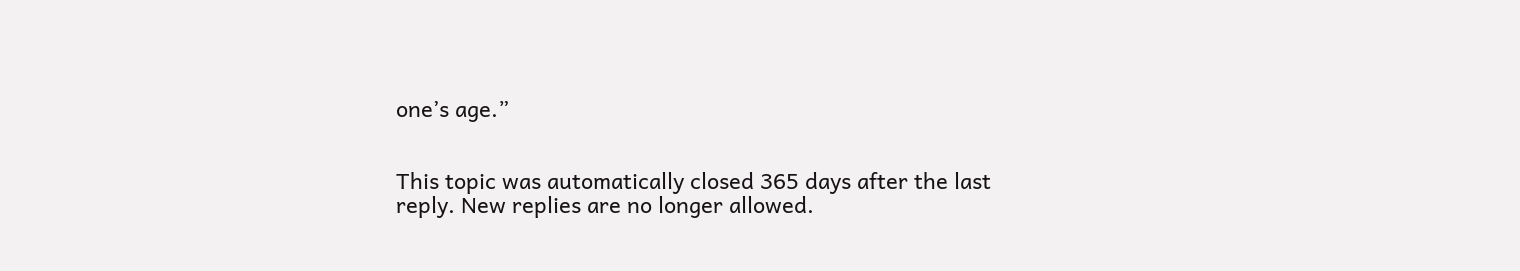one’s age.”


This topic was automatically closed 365 days after the last reply. New replies are no longer allowed.